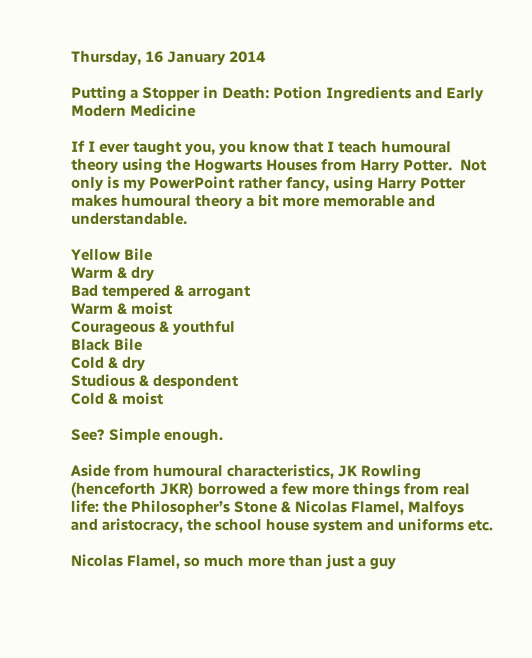Thursday, 16 January 2014

Putting a Stopper in Death: Potion Ingredients and Early Modern Medicine

If I ever taught you, you know that I teach humoural theory using the Hogwarts Houses from Harry Potter.  Not only is my PowerPoint rather fancy, using Harry Potter makes humoural theory a bit more memorable and understandable.

Yellow Bile
Warm & dry
Bad tempered & arrogant
Warm & moist
Courageous & youthful
Black Bile
Cold & dry
Studious & despondent
Cold & moist

See? Simple enough.

Aside from humoural characteristics, JK Rowling (henceforth JKR) borrowed a few more things from real life: the Philosopher’s Stone & Nicolas Flamel, Malfoys and aristocracy, the school house system and uniforms etc.

Nicolas Flamel, so much more than just a guy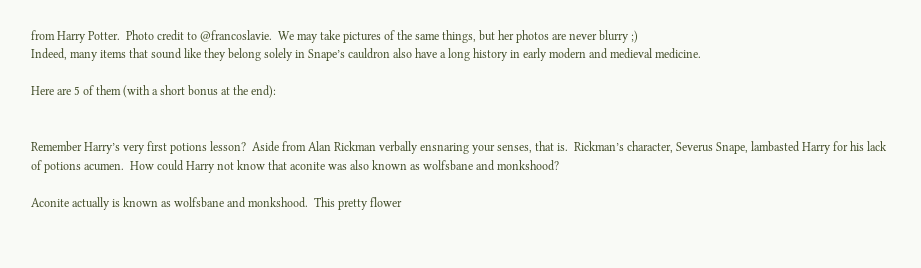from Harry Potter.  Photo credit to @francoslavie.  We may take pictures of the same things, but her photos are never blurry ;)
Indeed, many items that sound like they belong solely in Snape’s cauldron also have a long history in early modern and medieval medicine.

Here are 5 of them (with a short bonus at the end):


Remember Harry’s very first potions lesson?  Aside from Alan Rickman verbally ensnaring your senses, that is.  Rickman’s character, Severus Snape, lambasted Harry for his lack of potions acumen.  How could Harry not know that aconite was also known as wolfsbane and monkshood?

Aconite actually is known as wolfsbane and monkshood.  This pretty flower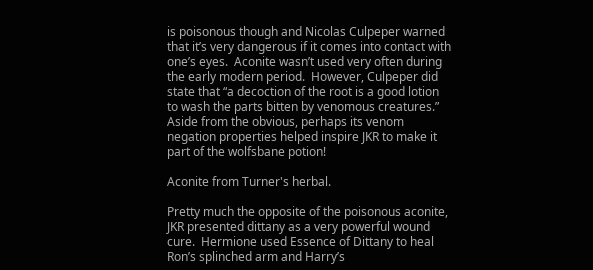is poisonous though and Nicolas Culpeper warned that it’s very dangerous if it comes into contact with one’s eyes.  Aconite wasn’t used very often during the early modern period.  However, Culpeper did state that “a decoction of the root is a good lotion to wash the parts bitten by venomous creatures.”  Aside from the obvious, perhaps its venom negation properties helped inspire JKR to make it part of the wolfsbane potion!

Aconite from Turner's herbal.

Pretty much the opposite of the poisonous aconite, JKR presented dittany as a very powerful wound cure.  Hermione used Essence of Dittany to heal Ron’s splinched arm and Harry’s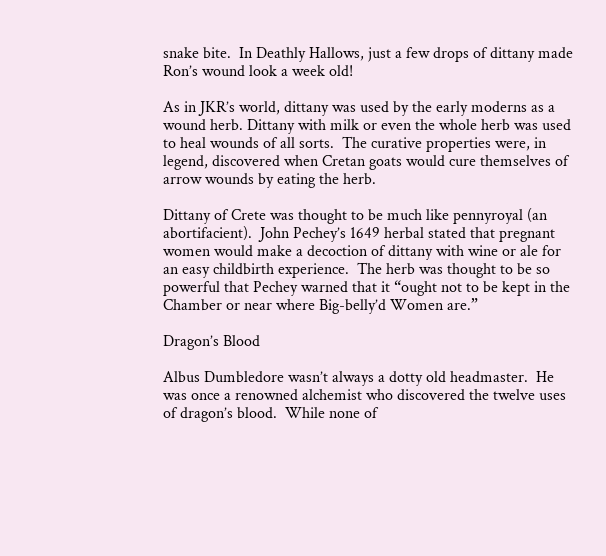snake bite.  In Deathly Hallows, just a few drops of dittany made Ron’s wound look a week old!

As in JKR’s world, dittany was used by the early moderns as a wound herb. Dittany with milk or even the whole herb was used to heal wounds of all sorts.  The curative properties were, in legend, discovered when Cretan goats would cure themselves of arrow wounds by eating the herb.

Dittany of Crete was thought to be much like pennyroyal (an abortifacient).  John Pechey’s 1649 herbal stated that pregnant women would make a decoction of dittany with wine or ale for an easy childbirth experience.  The herb was thought to be so powerful that Pechey warned that it “ought not to be kept in the Chamber or near where Big-belly’d Women are.”

Dragon’s Blood

Albus Dumbledore wasn’t always a dotty old headmaster.  He was once a renowned alchemist who discovered the twelve uses of dragon’s blood.  While none of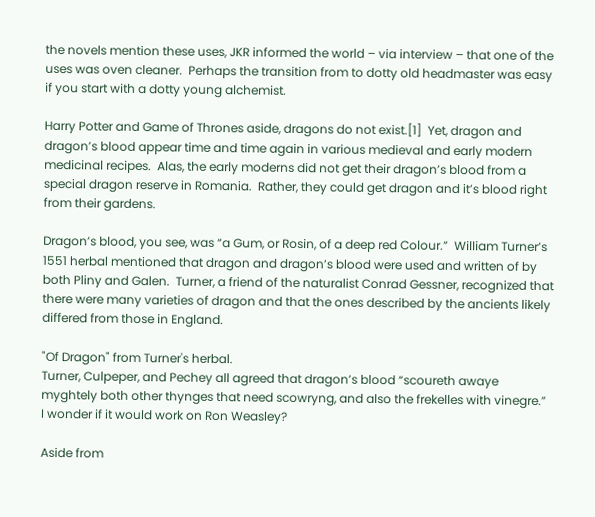the novels mention these uses, JKR informed the world – via interview – that one of the uses was oven cleaner.  Perhaps the transition from to dotty old headmaster was easy if you start with a dotty young alchemist.

Harry Potter and Game of Thrones aside, dragons do not exist.[1]  Yet, dragon and dragon’s blood appear time and time again in various medieval and early modern medicinal recipes.  Alas, the early moderns did not get their dragon’s blood from a special dragon reserve in Romania.  Rather, they could get dragon and it’s blood right from their gardens.

Dragon’s blood, you see, was “a Gum, or Rosin, of a deep red Colour.”  William Turner’s 1551 herbal mentioned that dragon and dragon’s blood were used and written of by both Pliny and Galen.  Turner, a friend of the naturalist Conrad Gessner, recognized that there were many varieties of dragon and that the ones described by the ancients likely differed from those in England.

"Of Dragon" from Turner's herbal.
Turner, Culpeper, and Pechey all agreed that dragon’s blood “scoureth awaye myghtely both other thynges that need scowryng, and also the frekelles with vinegre.”  I wonder if it would work on Ron Weasley?

Aside from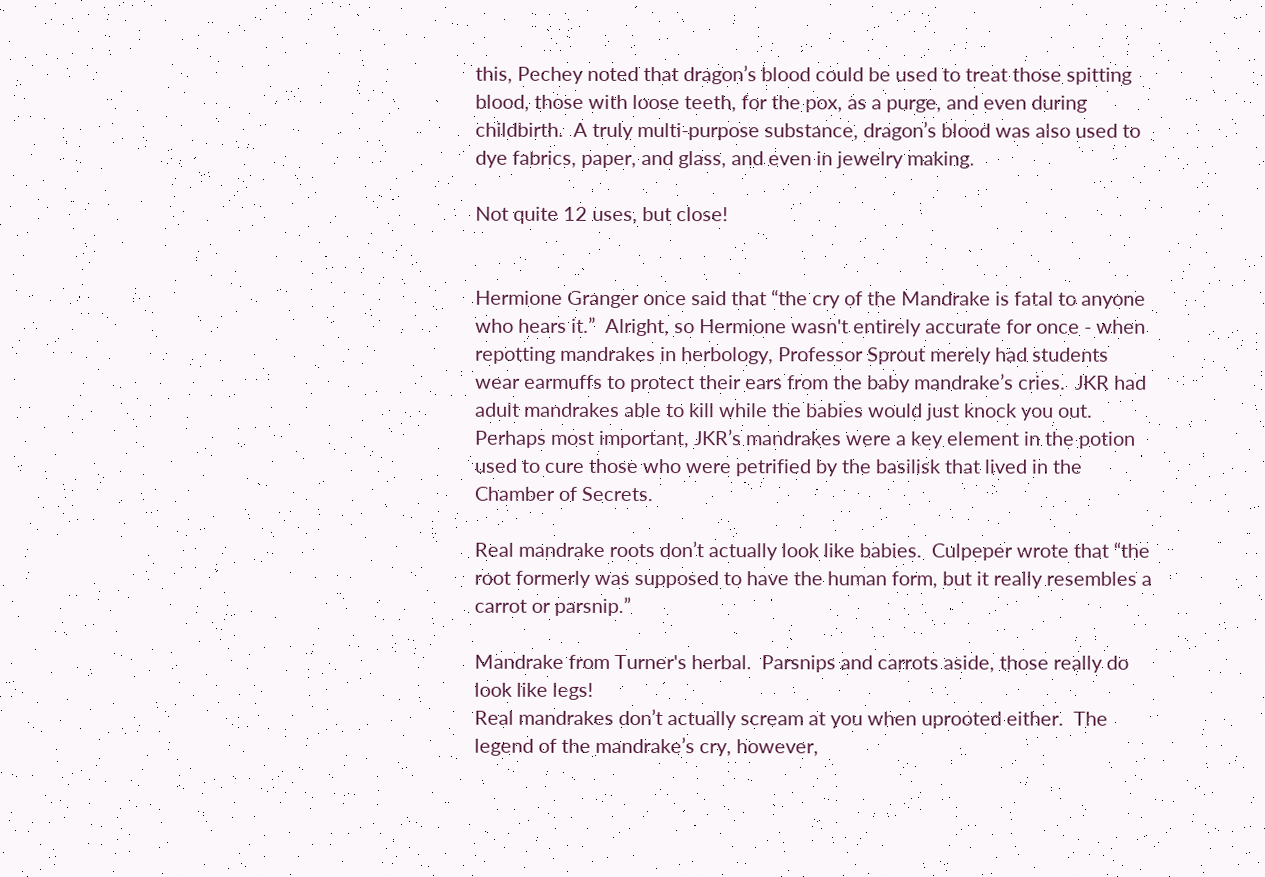this, Pechey noted that dragon’s blood could be used to treat those spitting blood, those with loose teeth, for the pox, as a purge, and even during childbirth.  A truly multi-purpose substance, dragon’s blood was also used to dye fabrics, paper, and glass, and even in jewelry making.

Not quite 12 uses, but close!


Hermione Granger once said that “the cry of the Mandrake is fatal to anyone who hears it.”  Alright, so Hermione wasn't entirely accurate for once - when repotting mandrakes in herbology, Professor Sprout merely had students wear earmuffs to protect their ears from the baby mandrake’s cries.  JKR had adult mandrakes able to kill while the babies would just knock you out.  Perhaps most important, JKR’s mandrakes were a key element in the potion used to cure those who were petrified by the basilisk that lived in the Chamber of Secrets.

Real mandrake roots don’t actually look like babies.  Culpeper wrote that “the root formerly was supposed to have the human form, but it really resembles a carrot or parsnip.”

Mandrake from Turner's herbal.  Parsnips and carrots aside, those really do look like legs!
Real mandrakes don’t actually scream at you when uprooted either.  The legend of the mandrake’s cry, however,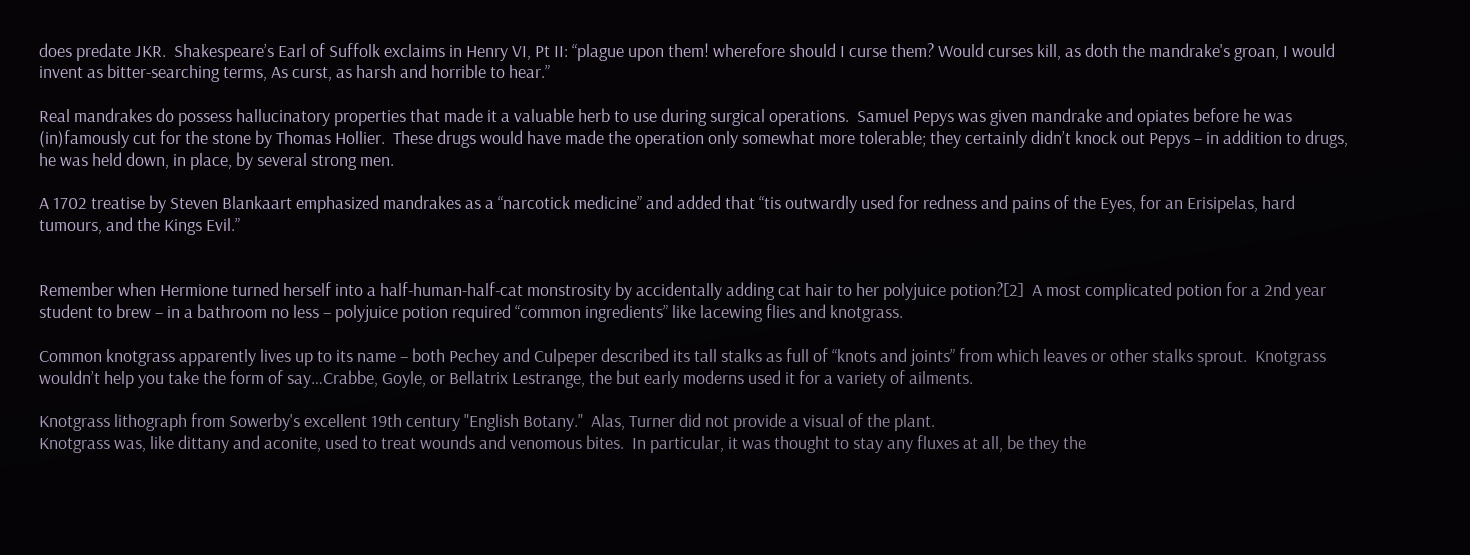does predate JKR.  Shakespeare’s Earl of Suffolk exclaims in Henry VI, Pt II: “plague upon them! wherefore should I curse them? Would curses kill, as doth the mandrake's groan, I would invent as bitter-searching terms, As curst, as harsh and horrible to hear.”

Real mandrakes do possess hallucinatory properties that made it a valuable herb to use during surgical operations.  Samuel Pepys was given mandrake and opiates before he was (in)famously cut for the stone by Thomas Hollier.  These drugs would have made the operation only somewhat more tolerable; they certainly didn’t knock out Pepys – in addition to drugs, he was held down, in place, by several strong men.

A 1702 treatise by Steven Blankaart emphasized mandrakes as a “narcotick medicine” and added that “tis outwardly used for redness and pains of the Eyes, for an Erisipelas, hard tumours, and the Kings Evil.”


Remember when Hermione turned herself into a half-human-half-cat monstrosity by accidentally adding cat hair to her polyjuice potion?[2]  A most complicated potion for a 2nd year student to brew – in a bathroom no less – polyjuice potion required “common ingredients” like lacewing flies and knotgrass.

Common knotgrass apparently lives up to its name – both Pechey and Culpeper described its tall stalks as full of “knots and joints” from which leaves or other stalks sprout.  Knotgrass wouldn’t help you take the form of say…Crabbe, Goyle, or Bellatrix Lestrange, the but early moderns used it for a variety of ailments.

Knotgrass lithograph from Sowerby's excellent 19th century "English Botany."  Alas, Turner did not provide a visual of the plant.
Knotgrass was, like dittany and aconite, used to treat wounds and venomous bites.  In particular, it was thought to stay any fluxes at all, be they the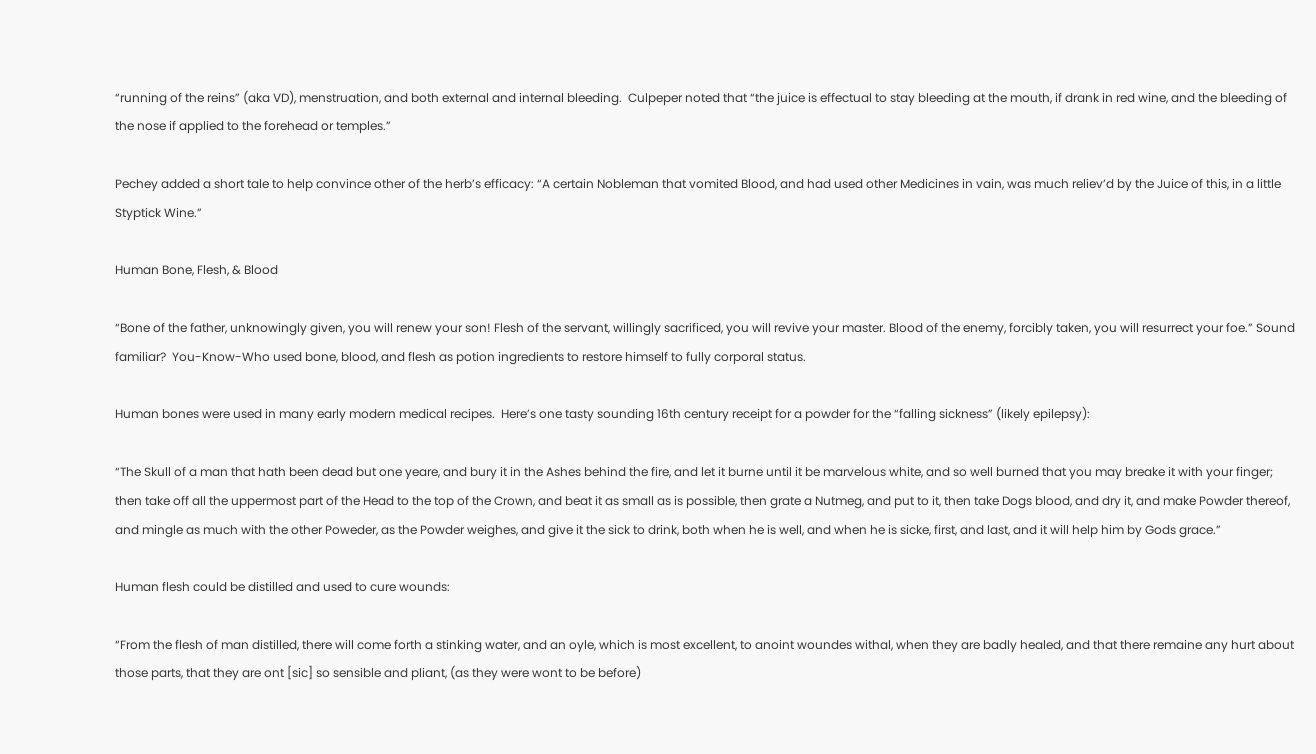“running of the reins” (aka VD), menstruation, and both external and internal bleeding.  Culpeper noted that “the juice is effectual to stay bleeding at the mouth, if drank in red wine, and the bleeding of the nose if applied to the forehead or temples.”

Pechey added a short tale to help convince other of the herb’s efficacy: “A certain Nobleman that vomited Blood, and had used other Medicines in vain, was much reliev’d by the Juice of this, in a little Styptick Wine.”

Human Bone, Flesh, & Blood

“Bone of the father, unknowingly given, you will renew your son! Flesh of the servant, willingly sacrificed, you will revive your master. Blood of the enemy, forcibly taken, you will resurrect your foe.” Sound familiar?  You-Know-Who used bone, blood, and flesh as potion ingredients to restore himself to fully corporal status.

Human bones were used in many early modern medical recipes.  Here’s one tasty sounding 16th century receipt for a powder for the “falling sickness” (likely epilepsy):

“The Skull of a man that hath been dead but one yeare, and bury it in the Ashes behind the fire, and let it burne until it be marvelous white, and so well burned that you may breake it with your finger; then take off all the uppermost part of the Head to the top of the Crown, and beat it as small as is possible, then grate a Nutmeg, and put to it, then take Dogs blood, and dry it, and make Powder thereof, and mingle as much with the other Poweder, as the Powder weighes, and give it the sick to drink, both when he is well, and when he is sicke, first, and last, and it will help him by Gods grace.”

Human flesh could be distilled and used to cure wounds:

“From the flesh of man distilled, there will come forth a stinking water, and an oyle, which is most excellent, to anoint woundes withal, when they are badly healed, and that there remaine any hurt about those parts, that they are ont [sic] so sensible and pliant, (as they were wont to be before)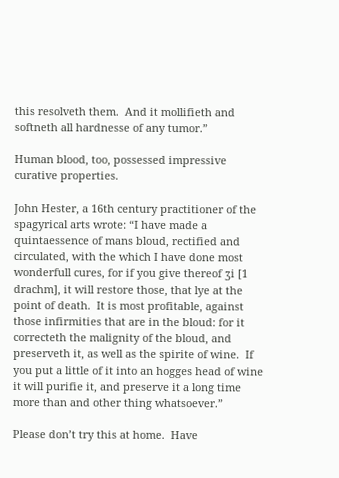this resolveth them.  And it mollifieth and softneth all hardnesse of any tumor.”

Human blood, too, possessed impressive curative properties.

John Hester, a 16th century practitioner of the spagyrical arts wrote: “I have made a quintaessence of mans bloud, rectified and circulated, with the which I have done most wonderfull cures, for if you give thereof ʒi [1 drachm], it will restore those, that lye at the point of death.  It is most profitable, against those infirmities that are in the bloud: for it correcteth the malignity of the bloud, and preserveth it, as well as the spirite of wine.  If you put a little of it into an hogges head of wine it will purifie it, and preserve it a long time more than and other thing whatsoever.”

Please don’t try this at home.  Have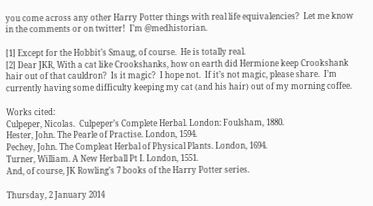you come across any other Harry Potter things with real life equivalencies?  Let me know in the comments or on twitter!  I’m @medhistorian.

[1] Except for the Hobbit’s Smaug, of course.  He is totally real.
[2] Dear JKR, With a cat like Crookshanks, how on earth did Hermione keep Crookshank hair out of that cauldron?  Is it magic?  I hope not.  If it’s not magic, please share.  I’m currently having some difficulty keeping my cat (and his hair) out of my morning coffee.

Works cited:
Culpeper, Nicolas.  Culpeper’s Complete Herbal. London: Foulsham, 1880.
Hester, John. The Pearle of Practise. London, 1594.
Pechey, John. The Compleat Herbal of Physical Plants. London, 1694.
Turner, William. A New Herball Pt I. London, 1551.
And, of course, JK Rowling’s 7 books of the Harry Potter series.

Thursday, 2 January 2014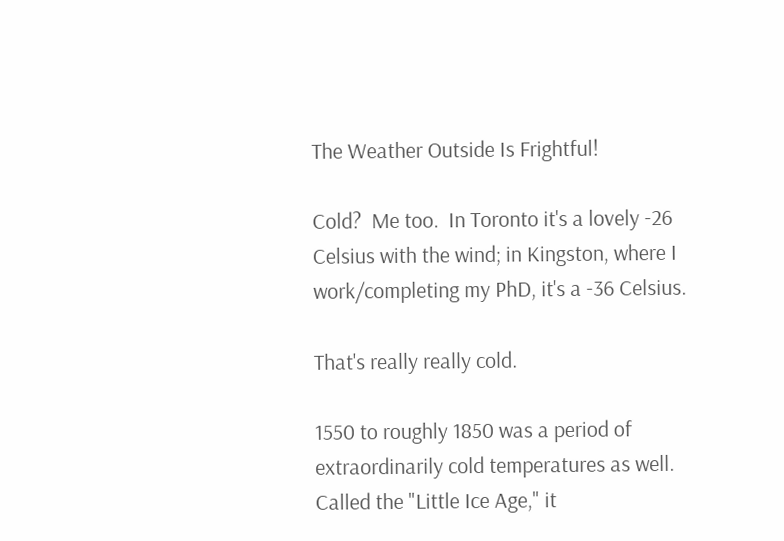The Weather Outside Is Frightful!

Cold?  Me too.  In Toronto it's a lovely -26 Celsius with the wind; in Kingston, where I work/completing my PhD, it's a -36 Celsius.

That's really really cold.

1550 to roughly 1850 was a period of extraordinarily cold temperatures as well.  Called the "Little Ice Age," it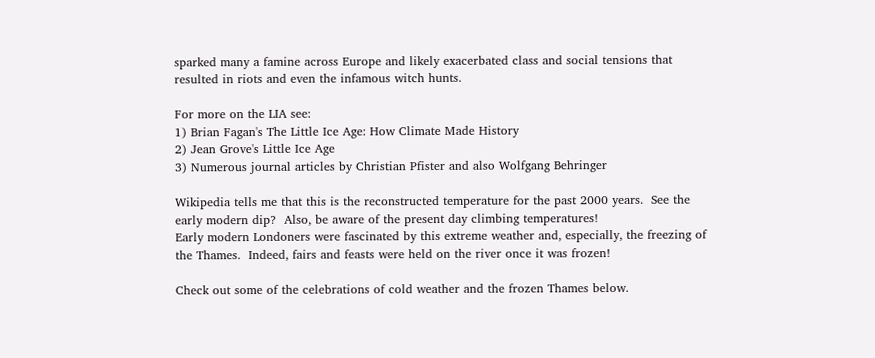sparked many a famine across Europe and likely exacerbated class and social tensions that resulted in riots and even the infamous witch hunts.

For more on the LIA see:
1) Brian Fagan's The Little Ice Age: How Climate Made History
2) Jean Grove's Little Ice Age
3) Numerous journal articles by Christian Pfister and also Wolfgang Behringer

Wikipedia tells me that this is the reconstructed temperature for the past 2000 years.  See the early modern dip?  Also, be aware of the present day climbing temperatures!
Early modern Londoners were fascinated by this extreme weather and, especially, the freezing of the Thames.  Indeed, fairs and feasts were held on the river once it was frozen!

Check out some of the celebrations of cold weather and the frozen Thames below.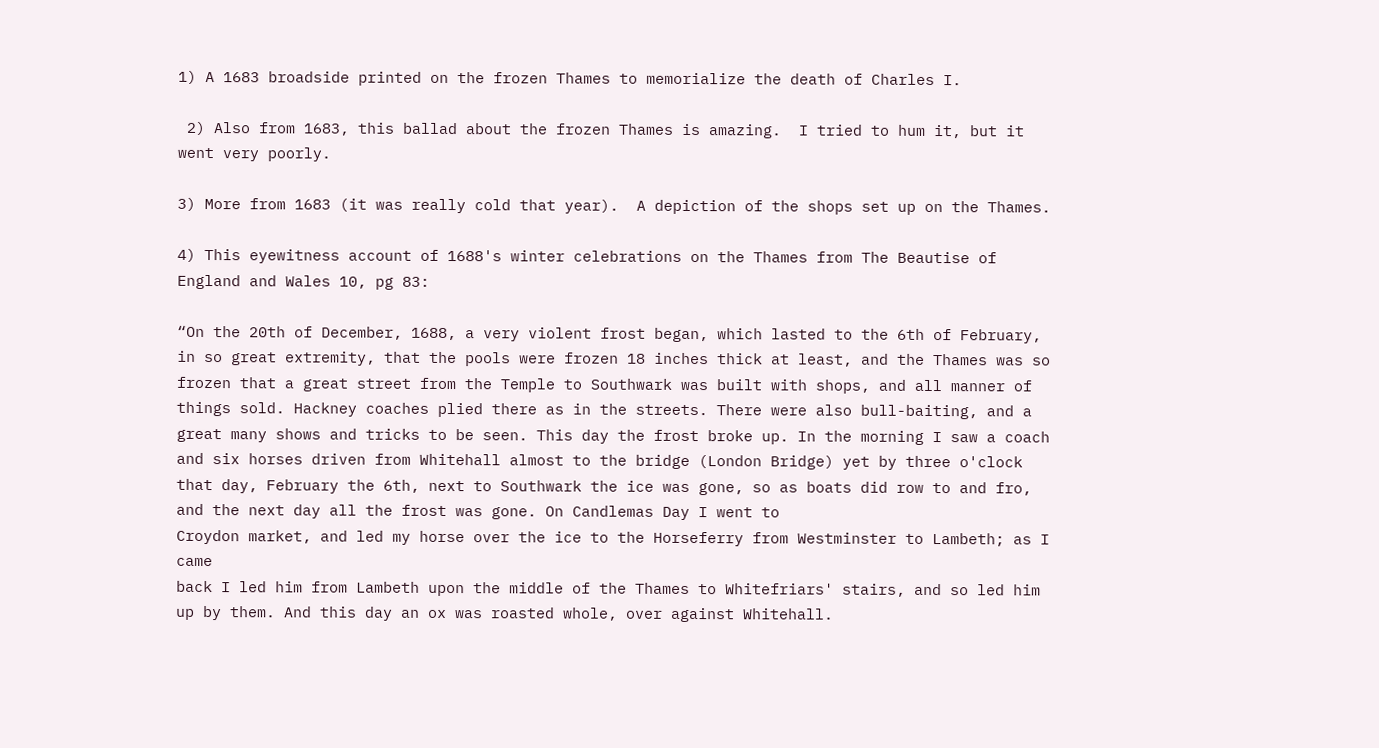1) A 1683 broadside printed on the frozen Thames to memorialize the death of Charles I.

 2) Also from 1683, this ballad about the frozen Thames is amazing.  I tried to hum it, but it went very poorly.

3) More from 1683 (it was really cold that year).  A depiction of the shops set up on the Thames.

4) This eyewitness account of 1688's winter celebrations on the Thames from The Beautise of England and Wales 10, pg 83:

“On the 20th of December, 1688, a very violent frost began, which lasted to the 6th of February, in so great extremity, that the pools were frozen 18 inches thick at least, and the Thames was so frozen that a great street from the Temple to Southwark was built with shops, and all manner of things sold. Hackney coaches plied there as in the streets. There were also bull-baiting, and a great many shows and tricks to be seen. This day the frost broke up. In the morning I saw a coach and six horses driven from Whitehall almost to the bridge (London Bridge) yet by three o'clock that day, February the 6th, next to Southwark the ice was gone, so as boats did row to and fro, and the next day all the frost was gone. On Candlemas Day I went to
Croydon market, and led my horse over the ice to the Horseferry from Westminster to Lambeth; as I came
back I led him from Lambeth upon the middle of the Thames to Whitefriars' stairs, and so led him up by them. And this day an ox was roasted whole, over against Whitehall.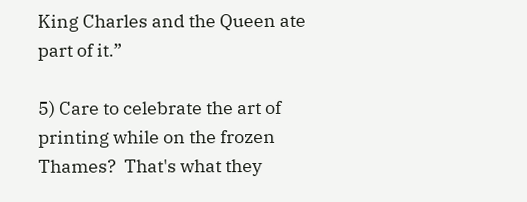King Charles and the Queen ate part of it.”

5) Care to celebrate the art of printing while on the frozen Thames?  That's what they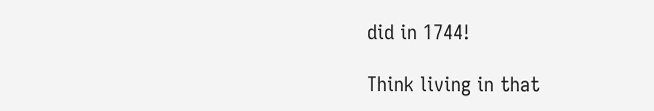did in 1744!

Think living in that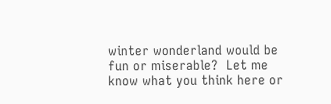winter wonderland would be fun or miserable?  Let me know what you think here or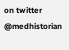on twitter @medhistorian